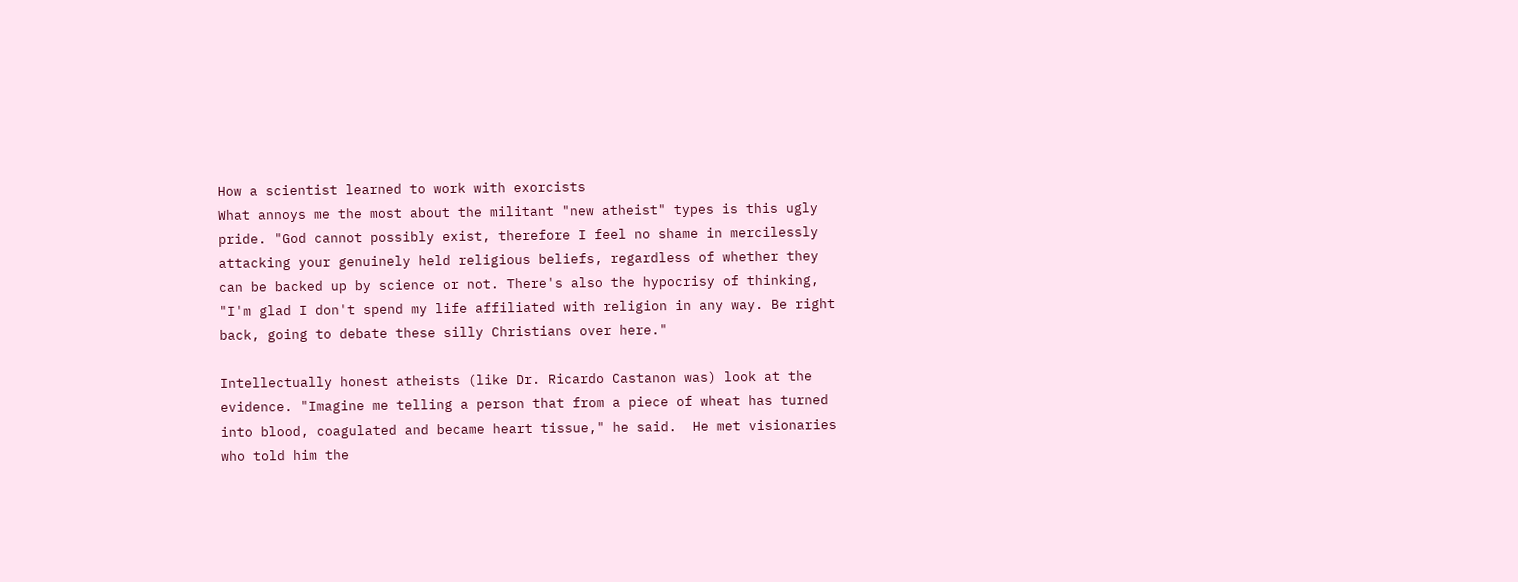How a scientist learned to work with exorcists
What annoys me the most about the militant "new atheist" types is this ugly pride. "God cannot possibly exist, therefore I feel no shame in mercilessly attacking your genuinely held religious beliefs, regardless of whether they can be backed up by science or not. There's also the hypocrisy of thinking, "I'm glad I don't spend my life affiliated with religion in any way. Be right back, going to debate these silly Christians over here."

Intellectually honest atheists (like Dr. Ricardo Castanon was) look at the evidence. "Imagine me telling a person that from a piece of wheat has turned into blood, coagulated and became heart tissue," he said.  He met visionaries who told him the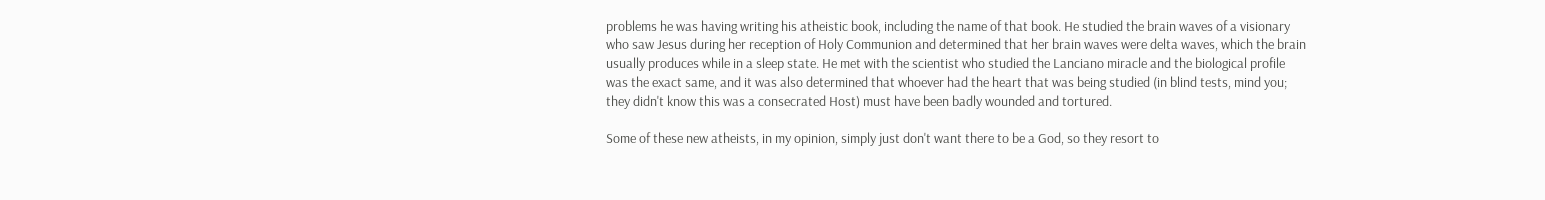problems he was having writing his atheistic book, including the name of that book. He studied the brain waves of a visionary who saw Jesus during her reception of Holy Communion and determined that her brain waves were delta waves, which the brain usually produces while in a sleep state. He met with the scientist who studied the Lanciano miracle and the biological profile was the exact same, and it was also determined that whoever had the heart that was being studied (in blind tests, mind you; they didn't know this was a consecrated Host) must have been badly wounded and tortured.

Some of these new atheists, in my opinion, simply just don't want there to be a God, so they resort to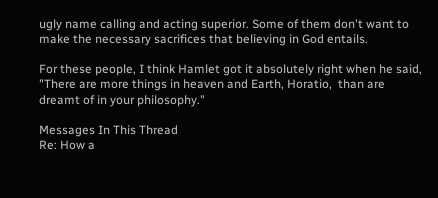ugly name calling and acting superior. Some of them don't want to make the necessary sacrifices that believing in God entails.

For these people, I think Hamlet got it absolutely right when he said, "There are more things in heaven and Earth, Horatio,  than are dreamt of in your philosophy."

Messages In This Thread
Re: How a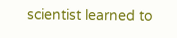scientist learned to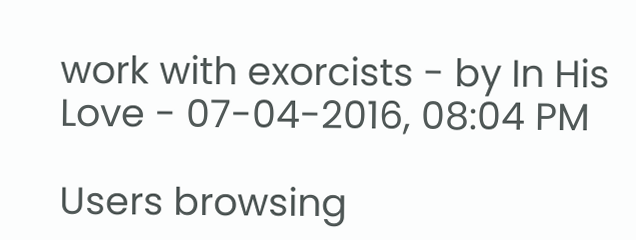work with exorcists - by In His Love - 07-04-2016, 08:04 PM

Users browsing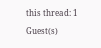this thread: 1 Guest(s)